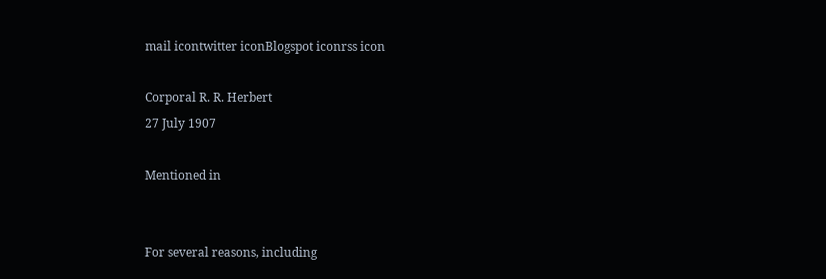mail icontwitter iconBlogspot iconrss icon

Corporal R. R. Herbert
27 July 1907

Mentioned in


For several reasons, including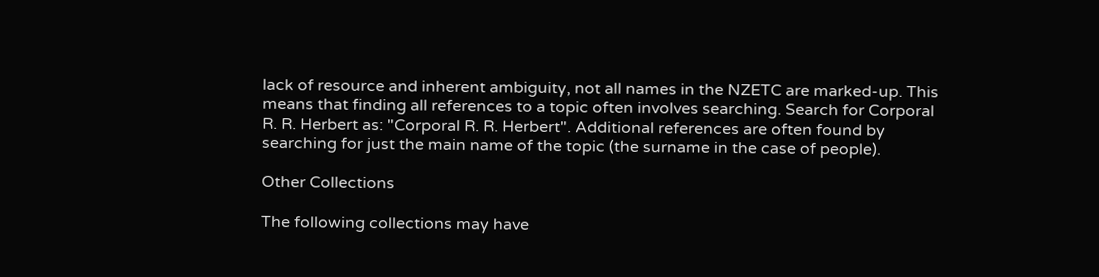lack of resource and inherent ambiguity, not all names in the NZETC are marked-up. This means that finding all references to a topic often involves searching. Search for Corporal R. R. Herbert as: "Corporal R. R. Herbert". Additional references are often found by searching for just the main name of the topic (the surname in the case of people).

Other Collections

The following collections may have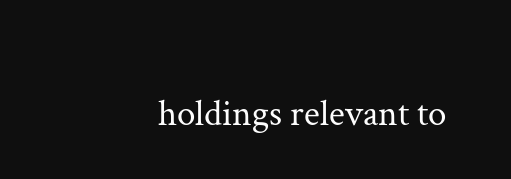holdings relevant to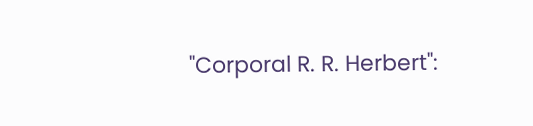"Corporal R. R. Herbert":